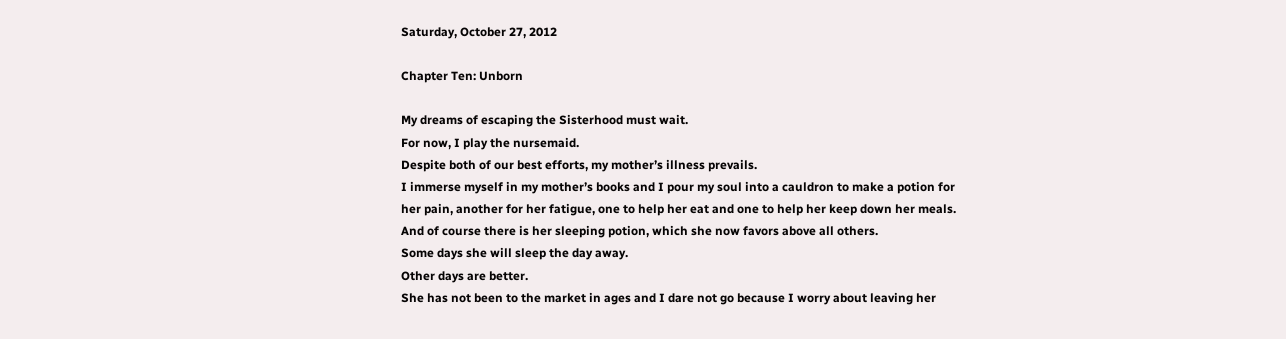Saturday, October 27, 2012

Chapter Ten: Unborn

My dreams of escaping the Sisterhood must wait.
For now, I play the nursemaid.
Despite both of our best efforts, my mother’s illness prevails.
I immerse myself in my mother’s books and I pour my soul into a cauldron to make a potion for her pain, another for her fatigue, one to help her eat and one to help her keep down her meals.
And of course there is her sleeping potion, which she now favors above all others.
Some days she will sleep the day away.
Other days are better.
She has not been to the market in ages and I dare not go because I worry about leaving her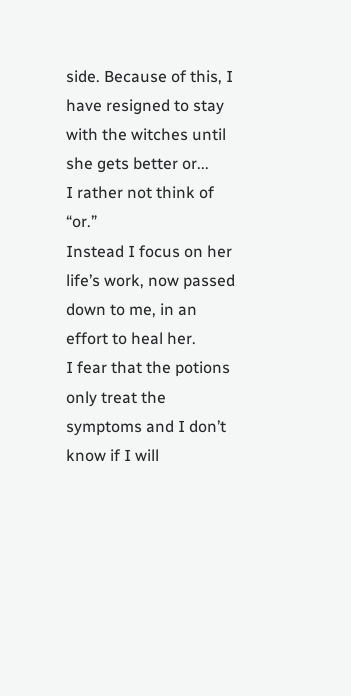side. Because of this, I have resigned to stay with the witches until she gets better or...
I rather not think of “or.”
Instead I focus on her life’s work, now passed down to me, in an effort to heal her.
I fear that the potions only treat the symptoms and I don’t know if I will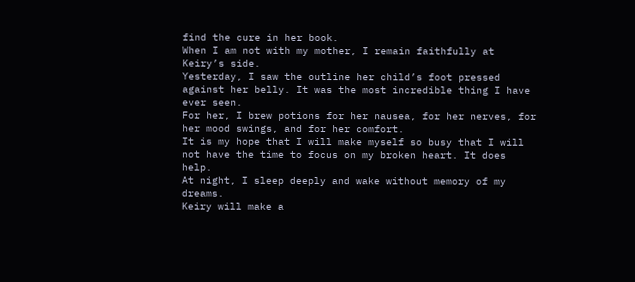find the cure in her book.
When I am not with my mother, I remain faithfully at Keiry’s side.
Yesterday, I saw the outline her child’s foot pressed against her belly. It was the most incredible thing I have ever seen.
For her, I brew potions for her nausea, for her nerves, for her mood swings, and for her comfort.
It is my hope that I will make myself so busy that I will not have the time to focus on my broken heart. It does help.
At night, I sleep deeply and wake without memory of my dreams.
Keiry will make a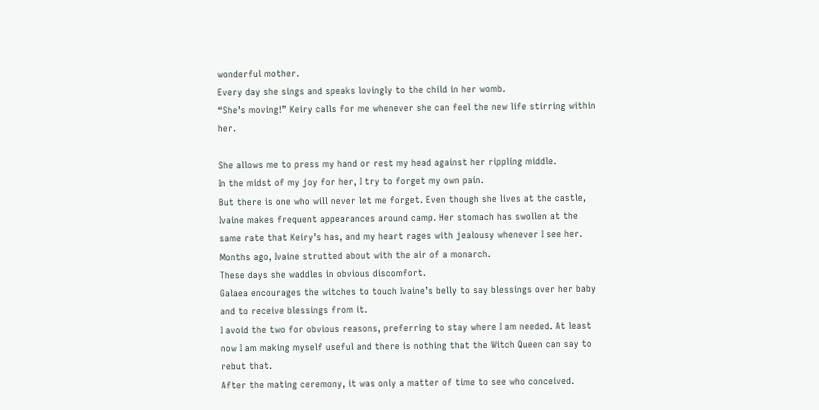wonderful mother.
Every day she sings and speaks lovingly to the child in her womb.
“She’s moving!” Keiry calls for me whenever she can feel the new life stirring within her.

She allows me to press my hand or rest my head against her rippling middle.
In the midst of my joy for her, I try to forget my own pain.
But there is one who will never let me forget. Even though she lives at the castle, Ivaine makes frequent appearances around camp. Her stomach has swollen at the same rate that Keiry’s has, and my heart rages with jealousy whenever I see her.
Months ago, Ivaine strutted about with the air of a monarch.
These days she waddles in obvious discomfort.
Galaea encourages the witches to touch Ivaine’s belly to say blessings over her baby and to receive blessings from it.
I avoid the two for obvious reasons, preferring to stay where I am needed. At least now I am making myself useful and there is nothing that the Witch Queen can say to rebut that.
After the mating ceremony, it was only a matter of time to see who conceived.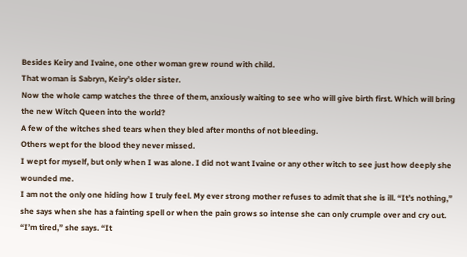Besides Keiry and Ivaine, one other woman grew round with child.
That woman is Sabryn, Keiry’s older sister.
Now the whole camp watches the three of them, anxiously waiting to see who will give birth first. Which will bring the new Witch Queen into the world?
A few of the witches shed tears when they bled after months of not bleeding.
Others wept for the blood they never missed.
I wept for myself, but only when I was alone. I did not want Ivaine or any other witch to see just how deeply she wounded me.
I am not the only one hiding how I truly feel. My ever strong mother refuses to admit that she is ill. “It’s nothing,” she says when she has a fainting spell or when the pain grows so intense she can only crumple over and cry out. “I’m tired,” she says. “It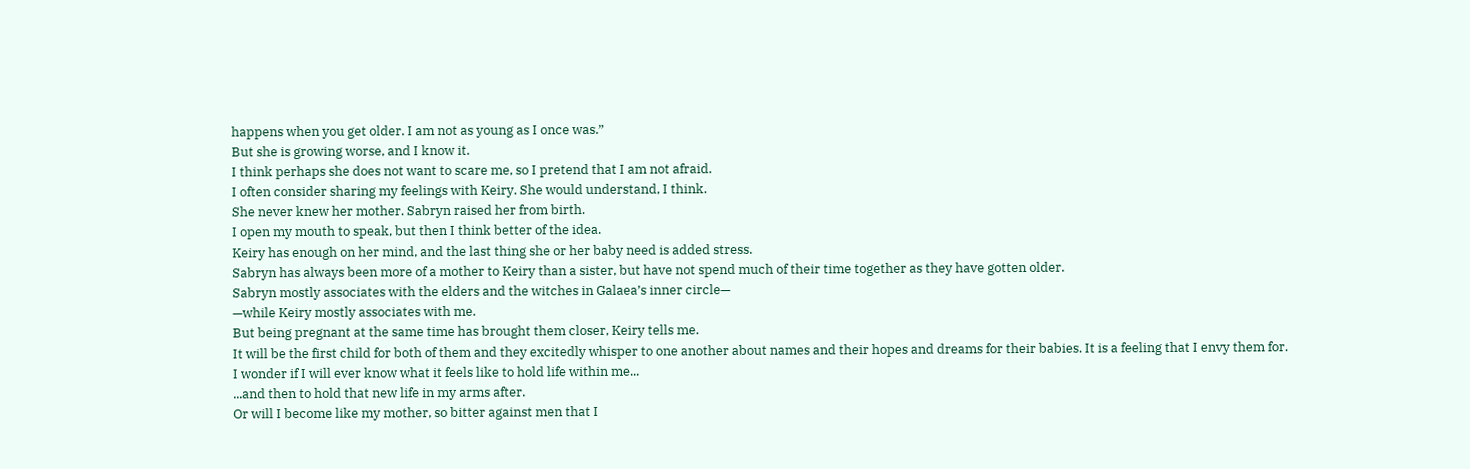happens when you get older. I am not as young as I once was.”
But she is growing worse, and I know it.
I think perhaps she does not want to scare me, so I pretend that I am not afraid.
I often consider sharing my feelings with Keiry. She would understand, I think.
She never knew her mother. Sabryn raised her from birth.
I open my mouth to speak, but then I think better of the idea.
Keiry has enough on her mind, and the last thing she or her baby need is added stress.
Sabryn has always been more of a mother to Keiry than a sister, but have not spend much of their time together as they have gotten older.
Sabryn mostly associates with the elders and the witches in Galaea’s inner circle—
—while Keiry mostly associates with me.
But being pregnant at the same time has brought them closer, Keiry tells me.
It will be the first child for both of them and they excitedly whisper to one another about names and their hopes and dreams for their babies. It is a feeling that I envy them for.
I wonder if I will ever know what it feels like to hold life within me...
...and then to hold that new life in my arms after.
Or will I become like my mother, so bitter against men that I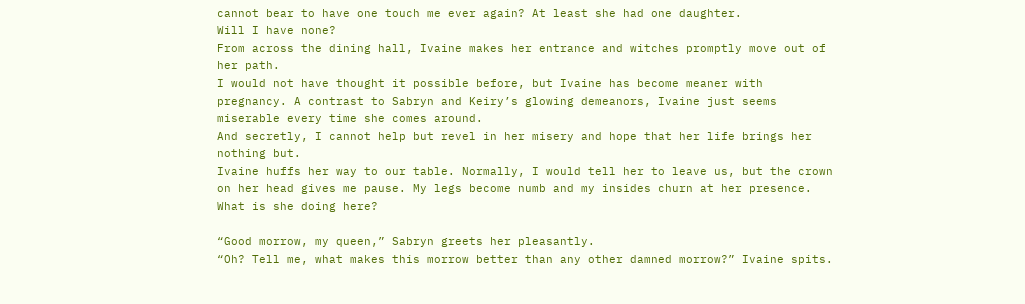cannot bear to have one touch me ever again? At least she had one daughter.
Will I have none?
From across the dining hall, Ivaine makes her entrance and witches promptly move out of her path.
I would not have thought it possible before, but Ivaine has become meaner with pregnancy. A contrast to Sabryn and Keiry’s glowing demeanors, Ivaine just seems miserable every time she comes around.
And secretly, I cannot help but revel in her misery and hope that her life brings her nothing but.
Ivaine huffs her way to our table. Normally, I would tell her to leave us, but the crown on her head gives me pause. My legs become numb and my insides churn at her presence. What is she doing here?

“Good morrow, my queen,” Sabryn greets her pleasantly.
“Oh? Tell me, what makes this morrow better than any other damned morrow?” Ivaine spits.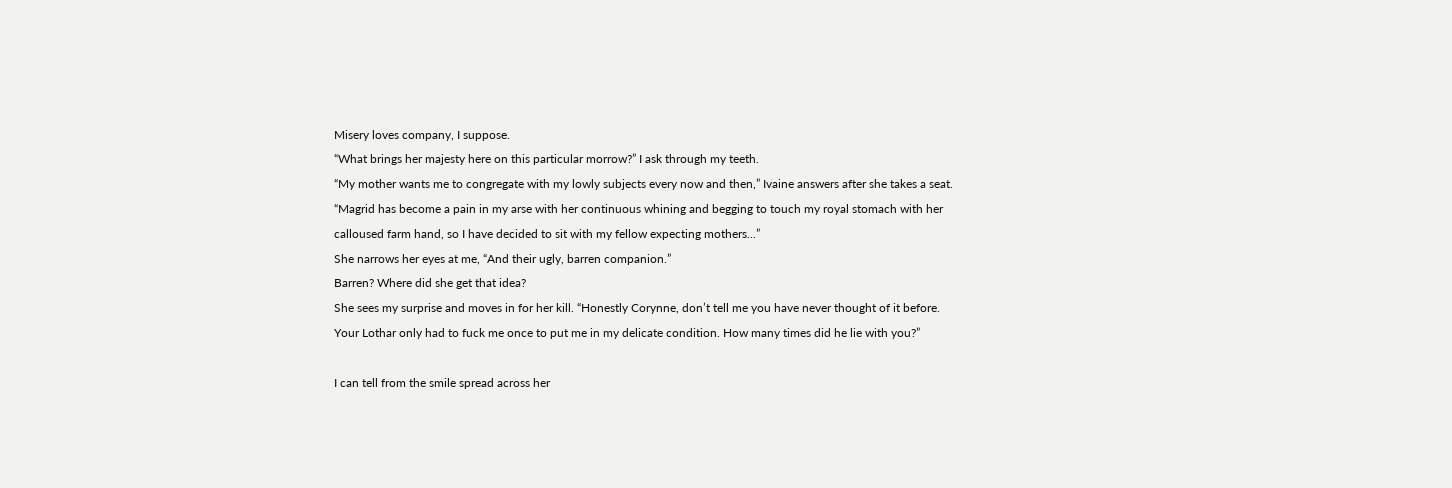Misery loves company, I suppose.
“What brings her majesty here on this particular morrow?” I ask through my teeth.
“My mother wants me to congregate with my lowly subjects every now and then,” Ivaine answers after she takes a seat.
“Magrid has become a pain in my arse with her continuous whining and begging to touch my royal stomach with her calloused farm hand, so I have decided to sit with my fellow expecting mothers...”
She narrows her eyes at me, “And their ugly, barren companion.”
Barren? Where did she get that idea?
She sees my surprise and moves in for her kill. “Honestly Corynne, don’t tell me you have never thought of it before. Your Lothar only had to fuck me once to put me in my delicate condition. How many times did he lie with you?”

I can tell from the smile spread across her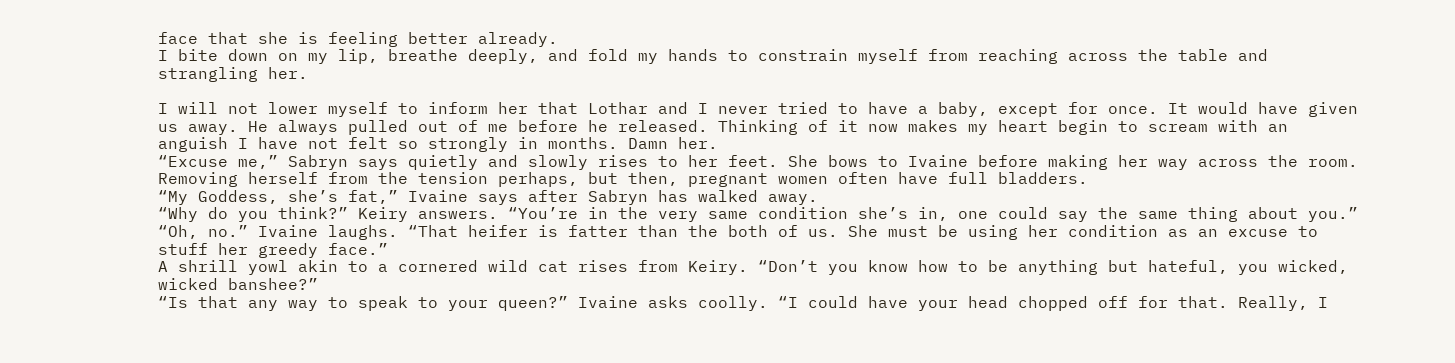face that she is feeling better already.
I bite down on my lip, breathe deeply, and fold my hands to constrain myself from reaching across the table and strangling her.

I will not lower myself to inform her that Lothar and I never tried to have a baby, except for once. It would have given us away. He always pulled out of me before he released. Thinking of it now makes my heart begin to scream with an anguish I have not felt so strongly in months. Damn her.
“Excuse me,” Sabryn says quietly and slowly rises to her feet. She bows to Ivaine before making her way across the room. Removing herself from the tension perhaps, but then, pregnant women often have full bladders.
“My Goddess, she’s fat,” Ivaine says after Sabryn has walked away.
“Why do you think?” Keiry answers. “You’re in the very same condition she’s in, one could say the same thing about you.”
“Oh, no.” Ivaine laughs. “That heifer is fatter than the both of us. She must be using her condition as an excuse to stuff her greedy face.”
A shrill yowl akin to a cornered wild cat rises from Keiry. “Don’t you know how to be anything but hateful, you wicked, wicked banshee?”
“Is that any way to speak to your queen?” Ivaine asks coolly. “I could have your head chopped off for that. Really, I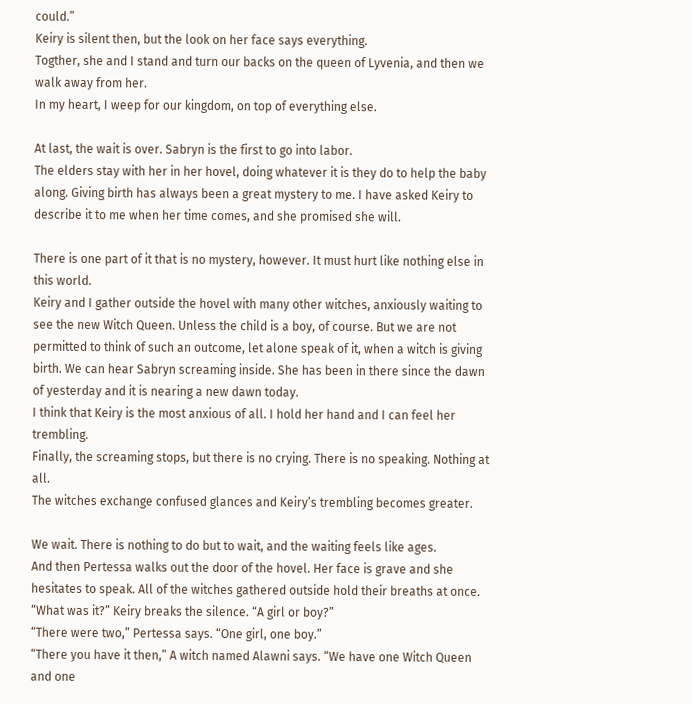could.”
Keiry is silent then, but the look on her face says everything.
Togther, she and I stand and turn our backs on the queen of Lyvenia, and then we walk away from her.
In my heart, I weep for our kingdom, on top of everything else.

At last, the wait is over. Sabryn is the first to go into labor.
The elders stay with her in her hovel, doing whatever it is they do to help the baby along. Giving birth has always been a great mystery to me. I have asked Keiry to describe it to me when her time comes, and she promised she will.

There is one part of it that is no mystery, however. It must hurt like nothing else in this world.
Keiry and I gather outside the hovel with many other witches, anxiously waiting to see the new Witch Queen. Unless the child is a boy, of course. But we are not permitted to think of such an outcome, let alone speak of it, when a witch is giving birth. We can hear Sabryn screaming inside. She has been in there since the dawn of yesterday and it is nearing a new dawn today.
I think that Keiry is the most anxious of all. I hold her hand and I can feel her trembling.
Finally, the screaming stops, but there is no crying. There is no speaking. Nothing at all.
The witches exchange confused glances and Keiry’s trembling becomes greater.

We wait. There is nothing to do but to wait, and the waiting feels like ages.
And then Pertessa walks out the door of the hovel. Her face is grave and she hesitates to speak. All of the witches gathered outside hold their breaths at once.
“What was it?” Keiry breaks the silence. “A girl or boy?”
“There were two,” Pertessa says. “One girl, one boy.”
“There you have it then,” A witch named Alawni says. “We have one Witch Queen and one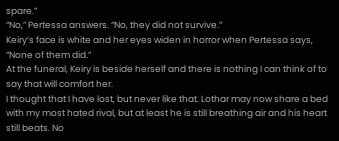spare.”
“No,” Pertessa answers. “No, they did not survive.”
Keiry’s face is white and her eyes widen in horror when Pertessa says, “None of them did.”
At the funeral, Keiry is beside herself and there is nothing I can think of to say that will comfort her.
I thought that I have lost, but never like that. Lothar may now share a bed with my most hated rival, but at least he is still breathing air and his heart still beats. No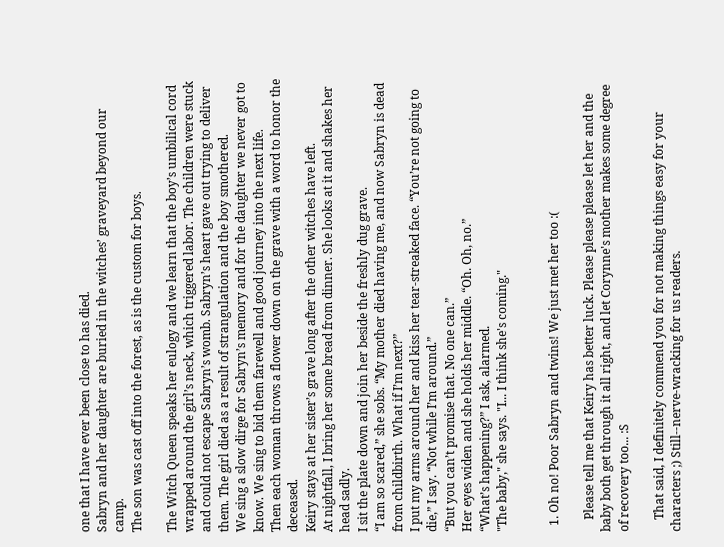one that I have ever been close to has died.
Sabryn and her daughter are buried in the witches’ graveyard beyond our camp.
The son was cast off into the forest, as is the custom for boys.

The Witch Queen speaks her eulogy and we learn that the boy’s umbilical cord wrapped around the girl’s neck, which triggered labor. The children were stuck and could not escape Sabryn’s womb. Sabryn’s heart gave out trying to deliver them. The girl died as a result of strangulation and the boy smothered.
We sing a slow dirge for Sabryn’s memory and for the daughter we never got to know. We sing to bid them farewell and good journey into the next life.
Then each woman throws a flower down on the grave with a word to honor the deceased.
Keiry stays at her sister’s grave long after the other witches have left.
At nightfall, I bring her some bread from dinner. She looks at it and shakes her head sadly.
I sit the plate down and join her beside the freshly dug grave.
“I am so scared,” she sobs. “My mother died having me, and now Sabryn is dead from childbirth. What if I’m next?”
I put my arms around her and kiss her tear-streaked face. “You’re not going to die,” I say. “Not while I’m around.”
“But you can’t promise that. No one can.”
Her eyes widen and she holds her middle. “Oh. Oh, no.”
“What’s happening?” I ask, alarmed.
"The baby," she says. "I... I think she's coming."


  1. Oh no! Poor Sabryn and twins! We just met her too :(

    Please tell me that Keiry has better luck. Please please please let her and the baby both get through it all right, and let Corynne's mother makes some degree of recovery too... :S

    That said, I definitely commend you for not making things easy for your characters ;) Still--nerve-wracking for us readers.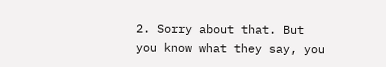2. Sorry about that. But you know what they say, you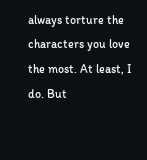always torture the characters you love the most. At least, I do. But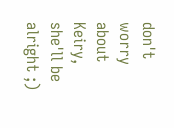don't worry about Keiry, she'll be alright ;)